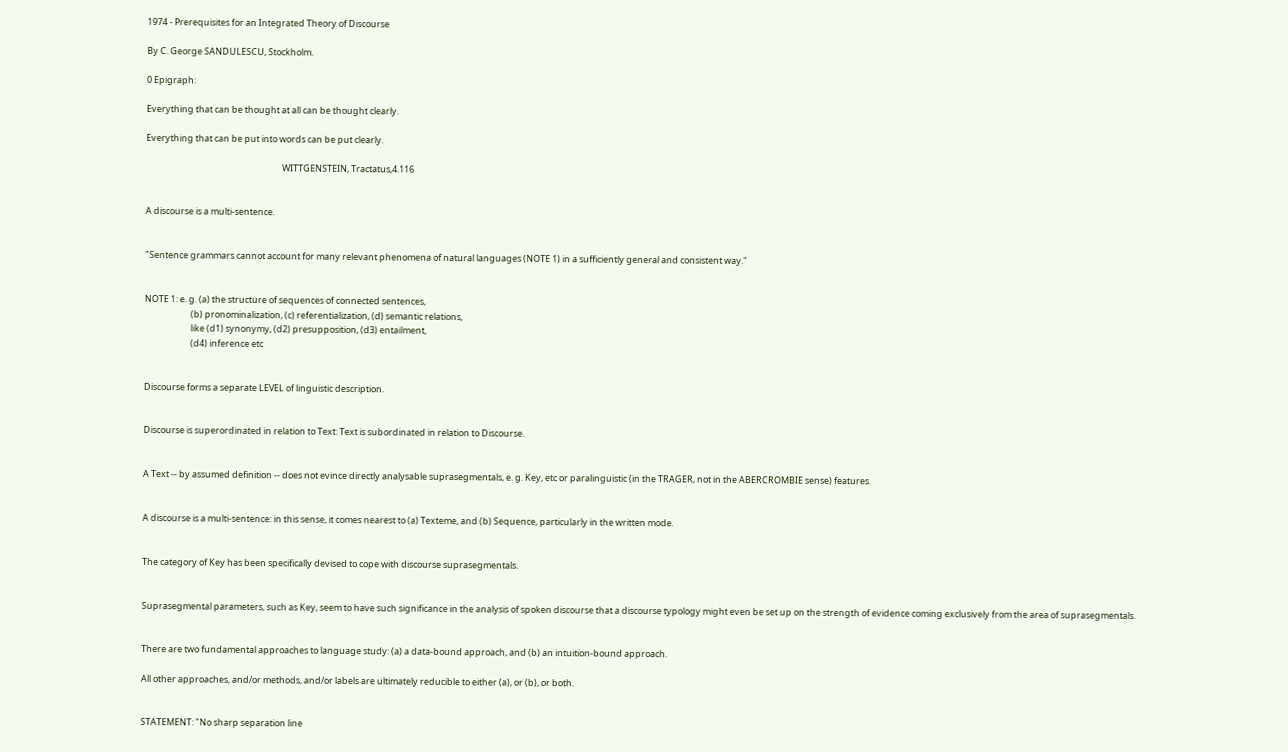1974 - Prerequisites for an Integrated Theory of Discourse

By C. George SANDULESCU, Stockholm.

0 Epigraph:

Everything that can be thought at all can be thought clearly.

Everything that can be put into words can be put clearly.

                                                                    WITTGENSTEIN, Tractatus,4.116


A discourse is a multi-sentence.


"Sentence grammars cannot account for many relevant phenomena of natural languages (NOTE 1) in a sufficiently general and consistent way."


NOTE 1: e. g. (a) the structure of sequences of connected sentences,
                       (b) pronominalization, (c) referentialization, (d) semantic relations,
                       like (d1) synonymy, (d2) presupposition, (d3) entailment,
                       (d4) inference etc


Discourse forms a separate LEVEL of linguistic description.


Discourse is superordinated in relation to Text: Text is subordinated in relation to Discourse.


A Text -- by assumed definition -- does not evince directly analysable suprasegmentals, e. g. Key, etc or paralinguistic (in the TRAGER, not in the ABERCROMBIE sense) features.


A discourse is a multi-sentence: in this sense, it comes nearest to (a) Texteme, and (b) Sequence, particularly in the written mode.


The category of Key has been specifically devised to cope with discourse suprasegmentals.


Suprasegmental parameters, such as Key, seem to have such significance in the analysis of spoken discourse that a discourse typology might even be set up on the strength of evidence coming exclusively from the area of suprasegmentals.


There are two fundamental approaches to language study: (a) a data-bound approach, and (b) an intuition-bound approach.

All other approaches, and/or methods, and/or labels are ultimately reducible to either (a), or (b), or both.


STATEMENT: "No sharp separation line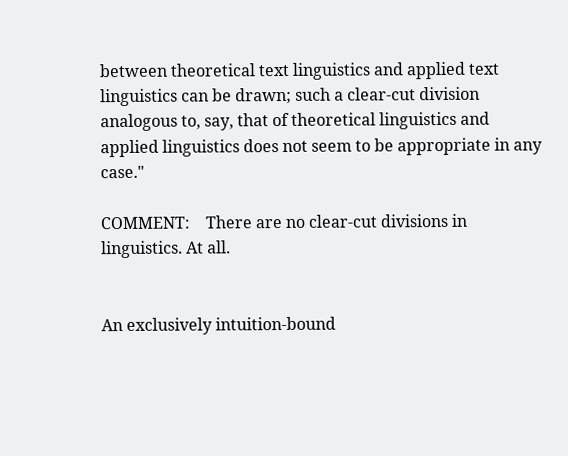between theoretical text linguistics and applied text linguistics can be drawn; such a clear-cut division analogous to, say, that of theoretical linguistics and applied linguistics does not seem to be appropriate in any case."

COMMENT:    There are no clear-cut divisions in linguistics. At all.


An exclusively intuition-bound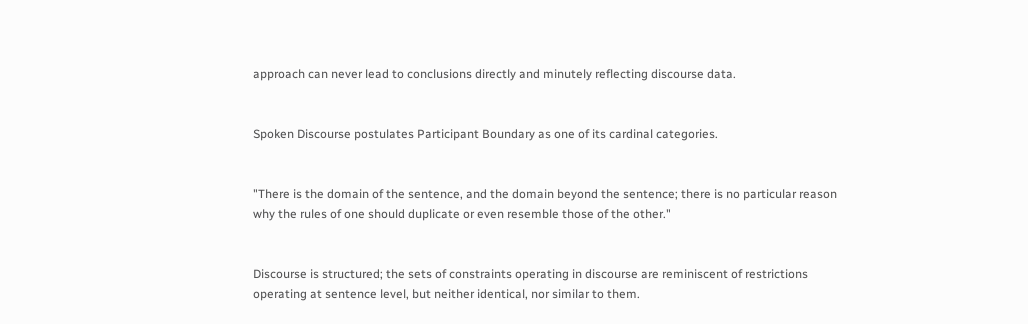approach can never lead to conclusions directly and minutely reflecting discourse data.


Spoken Discourse postulates Participant Boundary as one of its cardinal categories.


"There is the domain of the sentence, and the domain beyond the sentence; there is no particular reason why the rules of one should duplicate or even resemble those of the other."


Discourse is structured; the sets of constraints operating in discourse are reminiscent of restrictions operating at sentence level, but neither identical, nor similar to them.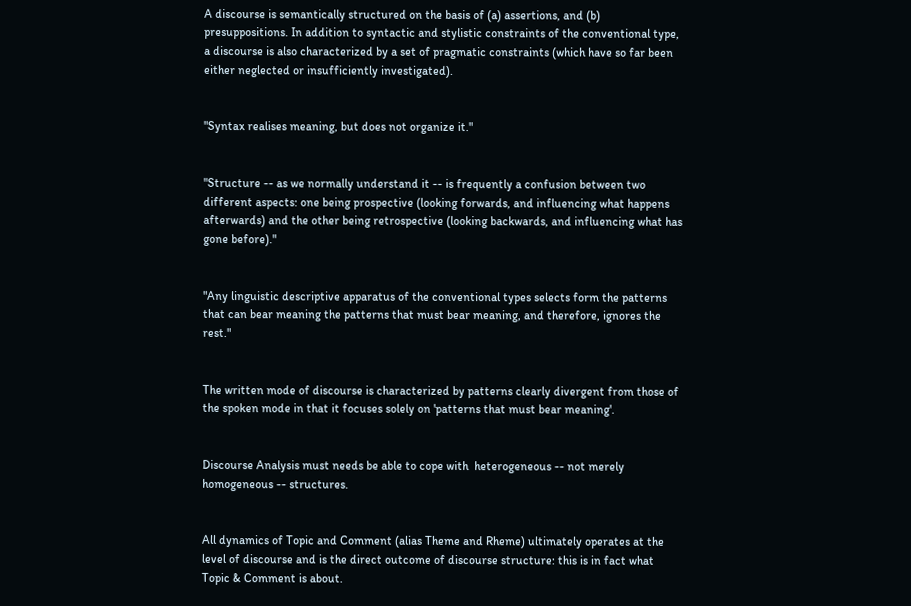A discourse is semantically structured on the basis of (a) assertions, and (b) presuppositions. In addition to syntactic and stylistic constraints of the conventional type, a discourse is also characterized by a set of pragmatic constraints (which have so far been either neglected or insufficiently investigated).


"Syntax realises meaning, but does not organize it."


"Structure -- as we normally understand it -- is frequently a confusion between two different aspects: one being prospective (looking forwards, and influencing what happens afterwards) and the other being retrospective (looking backwards, and influencing what has gone before)."


"Any linguistic descriptive apparatus of the conventional types selects form the patterns that can bear meaning the patterns that must bear meaning, and therefore, ignores the rest."


The written mode of discourse is characterized by patterns clearly divergent from those of the spoken mode in that it focuses solely on 'patterns that must bear meaning'.


Discourse Analysis must needs be able to cope with  heterogeneous -- not merely homogeneous -- structures.


All dynamics of Topic and Comment (alias Theme and Rheme) ultimately operates at the level of discourse and is the direct outcome of discourse structure: this is in fact what Topic & Comment is about.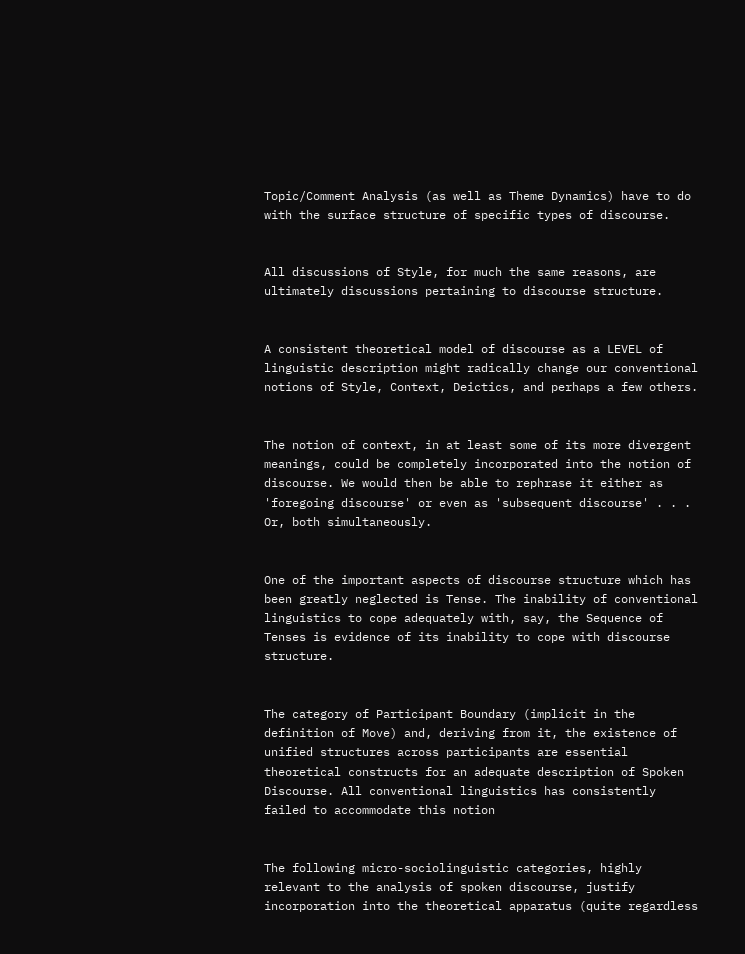Topic/Comment Analysis (as well as Theme Dynamics) have to do with the surface structure of specific types of discourse.


All discussions of Style, for much the same reasons, are ultimately discussions pertaining to discourse structure.


A consistent theoretical model of discourse as a LEVEL of linguistic description might radically change our conventional notions of Style, Context, Deictics, and perhaps a few others.


The notion of context, in at least some of its more divergent meanings, could be completely incorporated into the notion of discourse. We would then be able to rephrase it either as 'foregoing discourse' or even as 'subsequent discourse' . . . Or, both simultaneously.


One of the important aspects of discourse structure which has been greatly neglected is Tense. The inability of conventional linguistics to cope adequately with, say, the Sequence of Tenses is evidence of its inability to cope with discourse structure.


The category of Participant Boundary (implicit in the definition of Move) and, deriving from it, the existence of unified structures across participants are essential theoretical constructs for an adequate description of Spoken Discourse. All conventional linguistics has consistently failed to accommodate this notion


The following micro-sociolinguistic categories, highly relevant to the analysis of spoken discourse, justify incorporation into the theoretical apparatus (quite regardless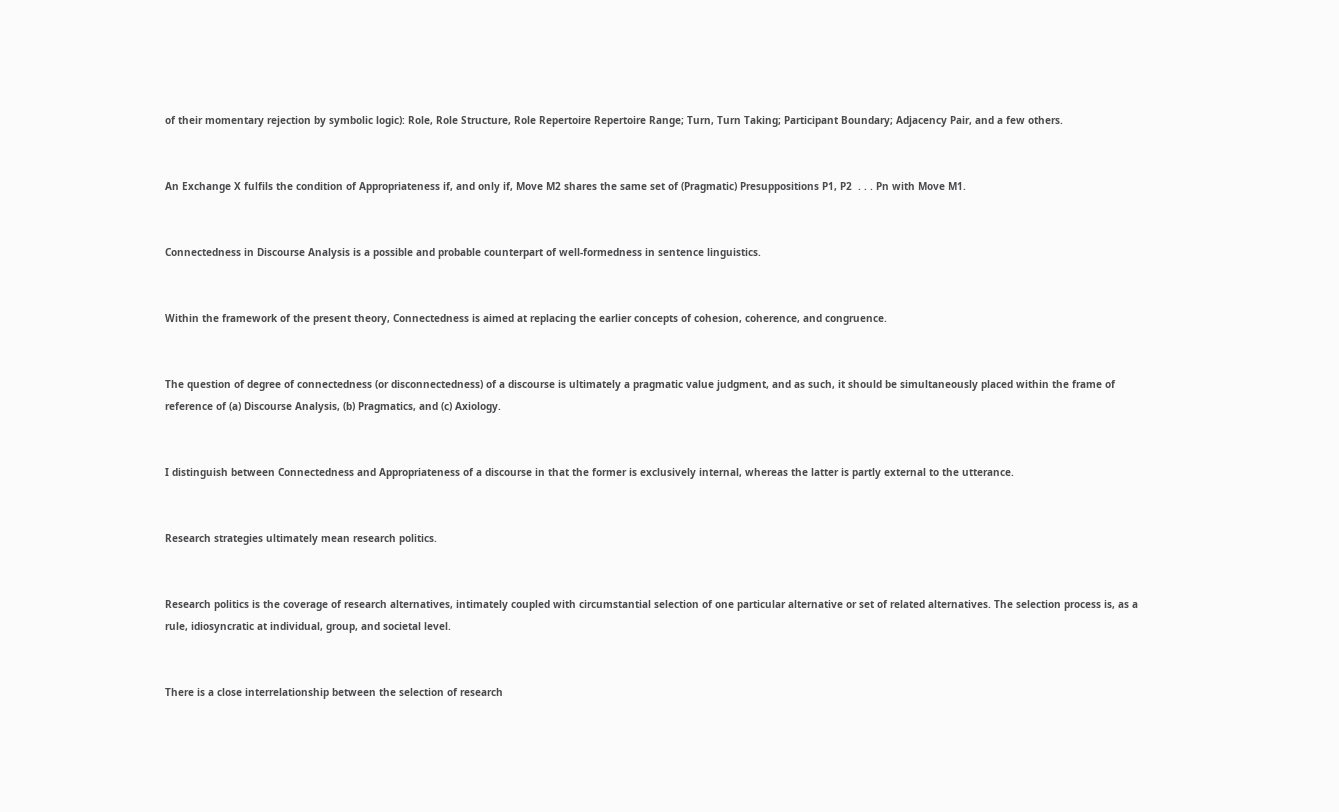of their momentary rejection by symbolic logic): Role, Role Structure, Role Repertoire Repertoire Range; Turn, Turn Taking; Participant Boundary; Adjacency Pair, and a few others.


An Exchange X fulfils the condition of Appropriateness if, and only if, Move M2 shares the same set of (Pragmatic) Presuppositions P1, P2  . . . Pn with Move M1.


Connectedness in Discourse Analysis is a possible and probable counterpart of well-formedness in sentence linguistics.


Within the framework of the present theory, Connectedness is aimed at replacing the earlier concepts of cohesion, coherence, and congruence.


The question of degree of connectedness (or disconnectedness) of a discourse is ultimately a pragmatic value judgment, and as such, it should be simultaneously placed within the frame of reference of (a) Discourse Analysis, (b) Pragmatics, and (c) Axiology.


I distinguish between Connectedness and Appropriateness of a discourse in that the former is exclusively internal, whereas the latter is partly external to the utterance.


Research strategies ultimately mean research politics.


Research politics is the coverage of research alternatives, intimately coupled with circumstantial selection of one particular alternative or set of related alternatives. The selection process is, as a rule, idiosyncratic at individual, group, and societal level.


There is a close interrelationship between the selection of research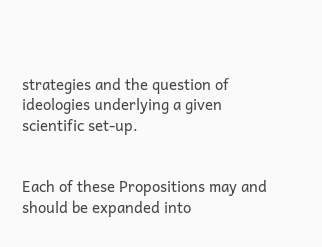strategies and the question of ideologies underlying a given scientific set-up.


Each of these Propositions may and should be expanded into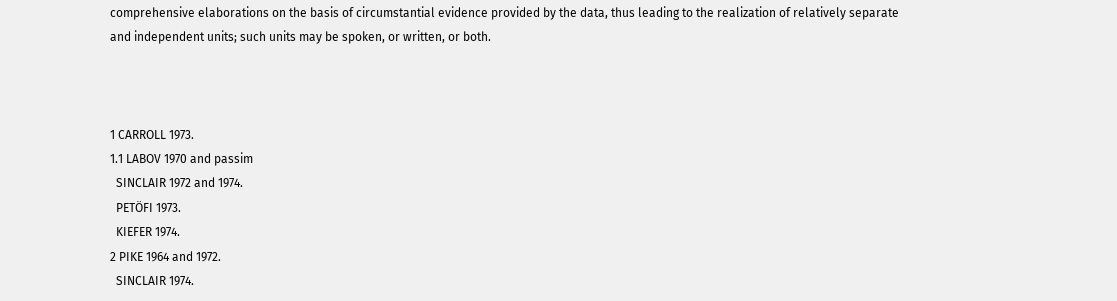comprehensive elaborations on the basis of circumstantial evidence provided by the data, thus leading to the realization of relatively separate and independent units; such units may be spoken, or written, or both.



1 CARROLL 1973.
1.1 LABOV 1970 and passim
  SINCLAIR 1972 and 1974.
  PETÖFI 1973.
  KIEFER 1974.
2 PIKE 1964 and 1972.
  SINCLAIR 1974.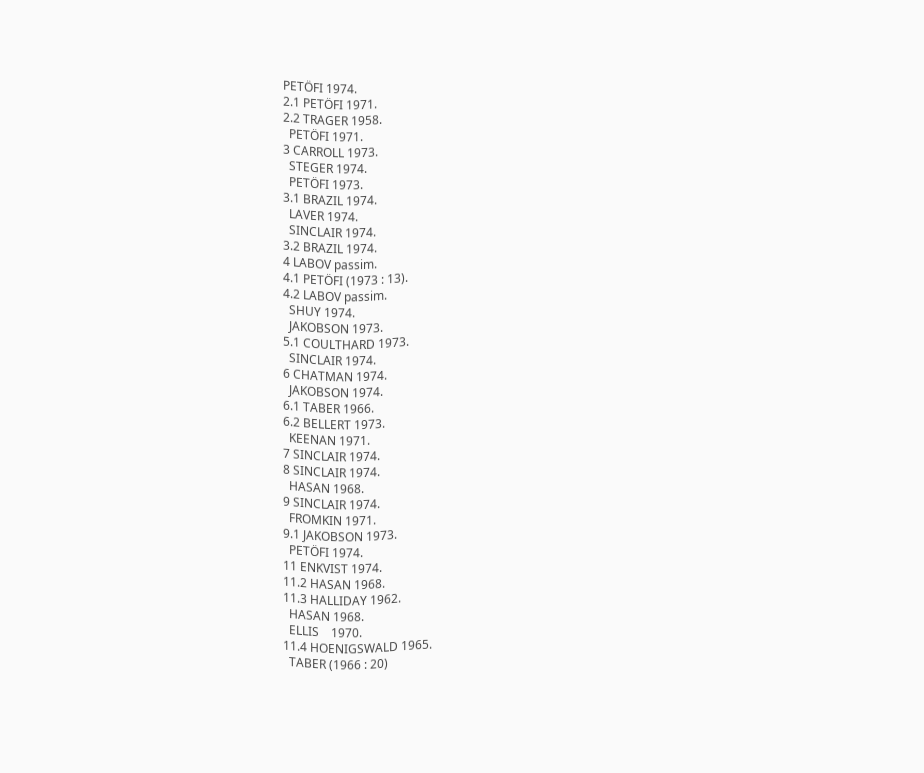PETÖFI 1974.
2.1 PETÖFI 1971.
2.2 TRAGER 1958.
  PETÖFI 1971.
3 CARROLL 1973.
  STEGER 1974.
  PETÖFI 1973.
3.1 BRAZIL 1974.
  LAVER 1974.
  SINCLAIR 1974.
3.2 BRAZIL 1974.
4 LABOV passim.
4.1 PETÖFI (1973 : 13).
4.2 LABOV passim.
  SHUY 1974.
  JAKOBSON 1973.
5.1 COULTHARD 1973.
  SINCLAIR 1974.
6 CHATMAN 1974.
  JAKOBSON 1974.
6.1 TABER 1966.
6.2 BELLERT 1973.
  KEENAN 1971.
7 SINCLAIR 1974.
8 SINCLAIR 1974.
  HASAN 1968.
9 SINCLAIR 1974.
  FROMKIN 1971.
9.1 JAKOBSON 1973.
  PETÖFI 1974.
11 ENKVIST 1974.
11.2 HASAN 1968.
11.3 HALLIDAY 1962.
  HASAN 1968.
  ELLIS    1970.
11.4 HOENIGSWALD 1965.
  TABER (1966 : 20)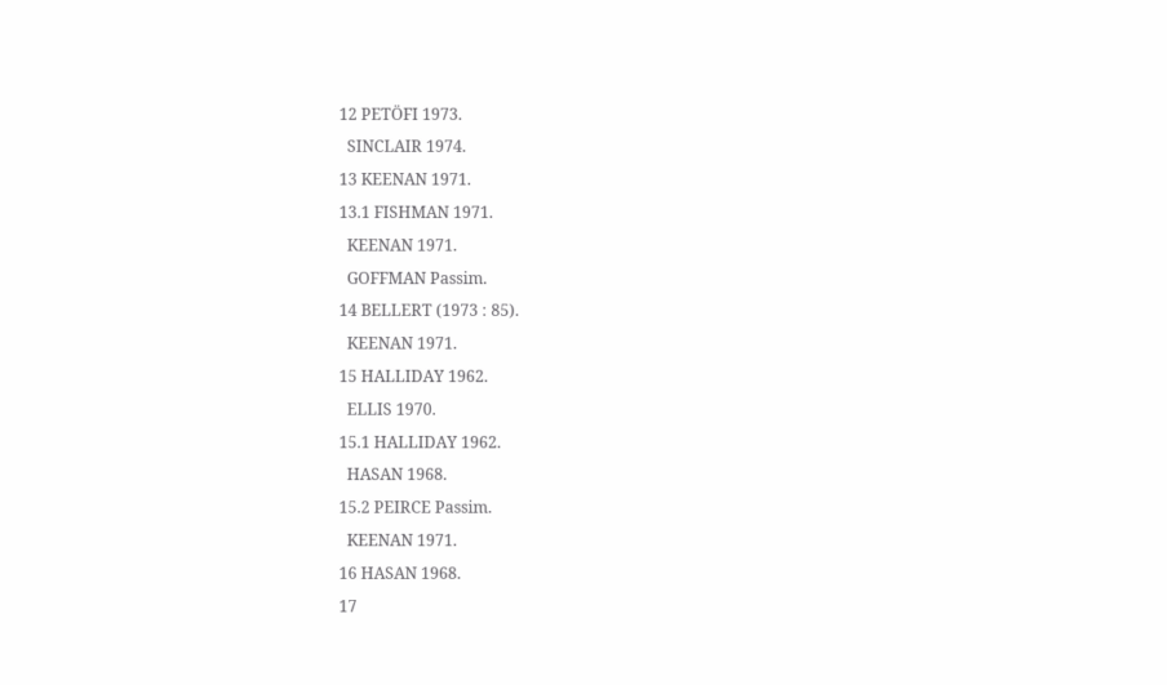12 PETÖFI 1973.
  SINCLAIR 1974.
13 KEENAN 1971.
13.1 FISHMAN 1971.
  KEENAN 1971.
  GOFFMAN Passim.
14 BELLERT (1973 : 85).
  KEENAN 1971.
15 HALLIDAY 1962.
  ELLIS 1970.
15.1 HALLIDAY 1962.
  HASAN 1968.
15.2 PEIRCE Passim.
  KEENAN 1971.
16 HASAN 1968.
17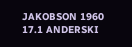JAKOBSON 1960
17.1 ANDERSKI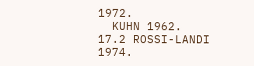1972.
  KUHN 1962.
17.2 ROSSI-LANDI 1974.